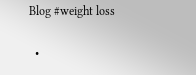Blog #weight loss

  •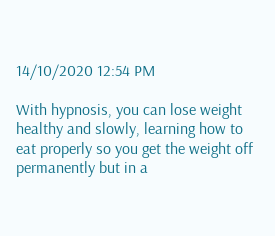14/10/2020 12:54 PM

With hypnosis, you can lose weight healthy and slowly, learning how to eat properly so you get the weight off permanently but in a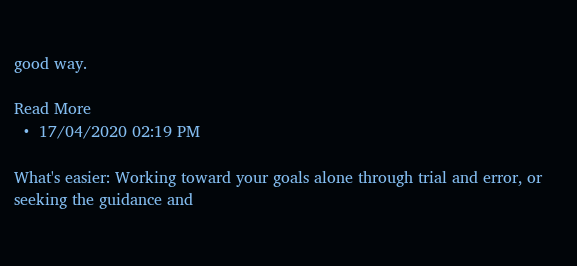good way.

Read More
  •  17/04/2020 02:19 PM

What's easier: Working toward your goals alone through trial and error, or seeking the guidance and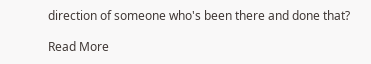direction of someone who's been there and done that?

Read More